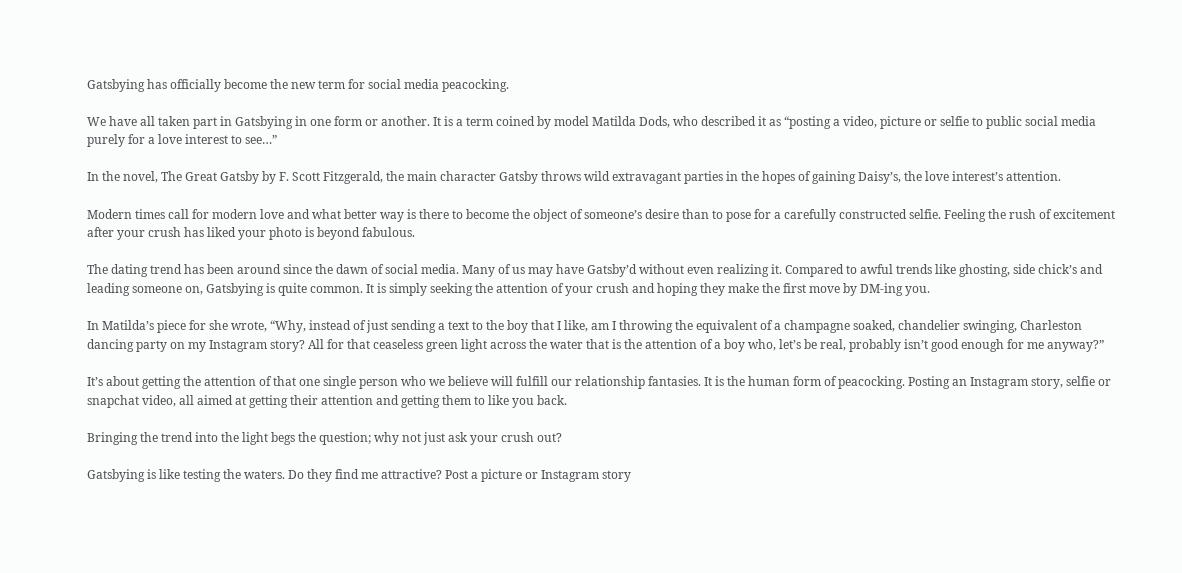Gatsbying has officially become the new term for social media peacocking.

We have all taken part in Gatsbying in one form or another. It is a term coined by model Matilda Dods, who described it as “posting a video, picture or selfie to public social media purely for a love interest to see…”

In the novel, The Great Gatsby by F. Scott Fitzgerald, the main character Gatsby throws wild extravagant parties in the hopes of gaining Daisy’s, the love interest’s attention.

Modern times call for modern love and what better way is there to become the object of someone’s desire than to pose for a carefully constructed selfie. Feeling the rush of excitement after your crush has liked your photo is beyond fabulous.

The dating trend has been around since the dawn of social media. Many of us may have Gatsby’d without even realizing it. Compared to awful trends like ghosting, side chick’s and leading someone on, Gatsbying is quite common. It is simply seeking the attention of your crush and hoping they make the first move by DM-ing you.

In Matilda’s piece for she wrote, “Why, instead of just sending a text to the boy that I like, am I throwing the equivalent of a champagne soaked, chandelier swinging, Charleston dancing party on my Instagram story? All for that ceaseless green light across the water that is the attention of a boy who, let’s be real, probably isn’t good enough for me anyway?”

It’s about getting the attention of that one single person who we believe will fulfill our relationship fantasies. It is the human form of peacocking. Posting an Instagram story, selfie or snapchat video, all aimed at getting their attention and getting them to like you back.

Bringing the trend into the light begs the question; why not just ask your crush out?

Gatsbying is like testing the waters. Do they find me attractive? Post a picture or Instagram story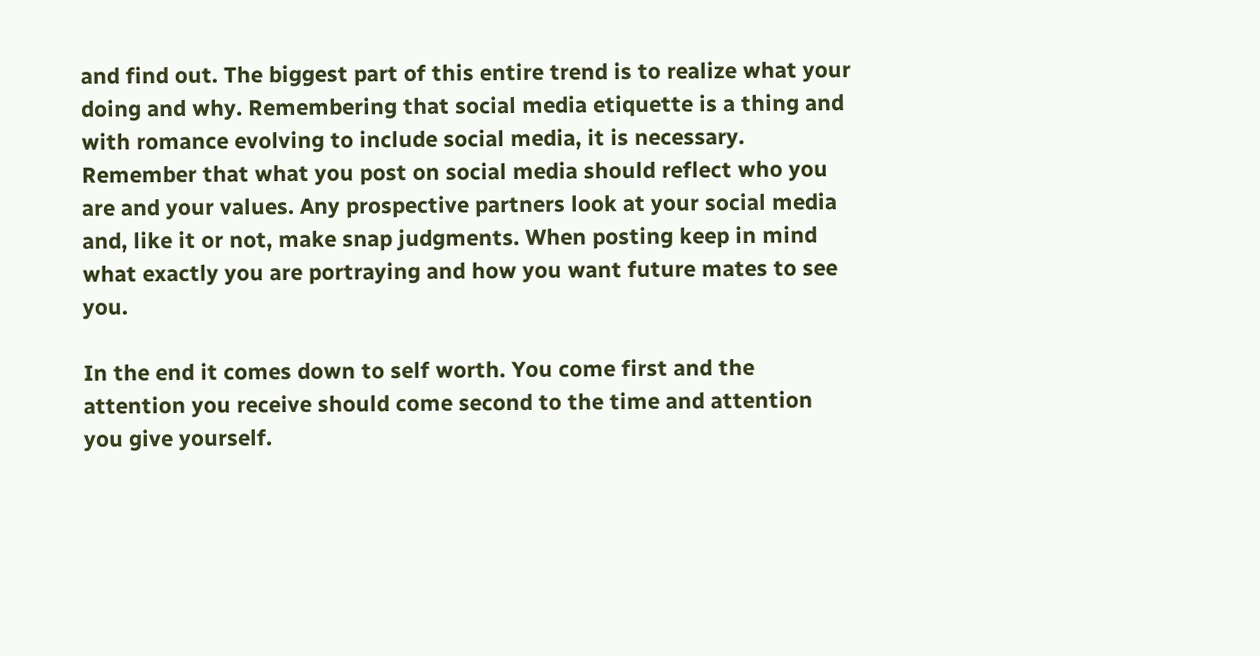and find out. The biggest part of this entire trend is to realize what your doing and why. Remembering that social media etiquette is a thing and with romance evolving to include social media, it is necessary. Remember that what you post on social media should reflect who you are and your values. Any prospective partners look at your social media and, like it or not, make snap judgments. When posting keep in mind what exactly you are portraying and how you want future mates to see you.

In the end it comes down to self worth. You come first and the attention you receive should come second to the time and attention you give yourself.